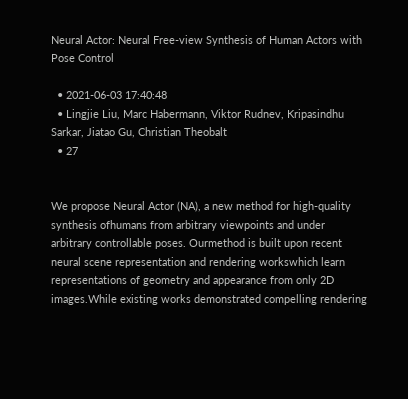Neural Actor: Neural Free-view Synthesis of Human Actors with Pose Control

  • 2021-06-03 17:40:48
  • Lingjie Liu, Marc Habermann, Viktor Rudnev, Kripasindhu Sarkar, Jiatao Gu, Christian Theobalt
  • 27


We propose Neural Actor (NA), a new method for high-quality synthesis ofhumans from arbitrary viewpoints and under arbitrary controllable poses. Ourmethod is built upon recent neural scene representation and rendering workswhich learn representations of geometry and appearance from only 2D images.While existing works demonstrated compelling rendering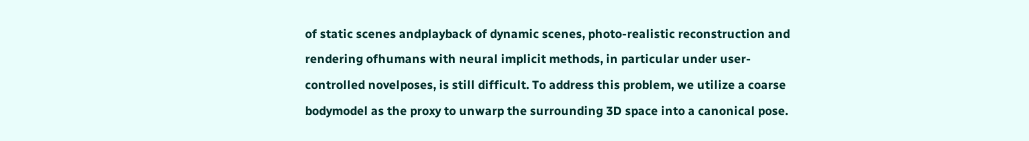of static scenes andplayback of dynamic scenes, photo-realistic reconstruction and rendering ofhumans with neural implicit methods, in particular under user-controlled novelposes, is still difficult. To address this problem, we utilize a coarse bodymodel as the proxy to unwarp the surrounding 3D space into a canonical pose.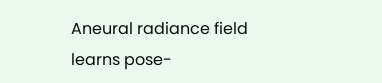Aneural radiance field learns pose-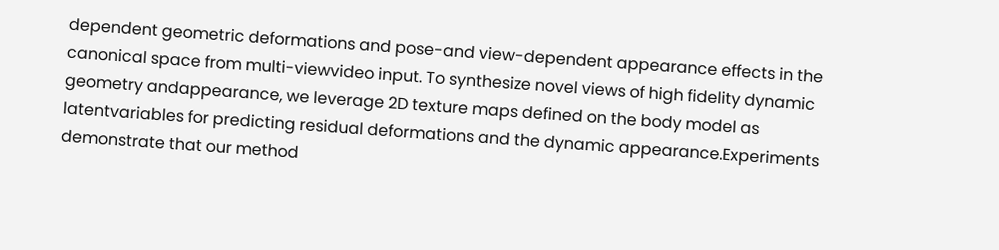dependent geometric deformations and pose-and view-dependent appearance effects in the canonical space from multi-viewvideo input. To synthesize novel views of high fidelity dynamic geometry andappearance, we leverage 2D texture maps defined on the body model as latentvariables for predicting residual deformations and the dynamic appearance.Experiments demonstrate that our method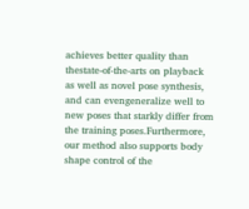achieves better quality than thestate-of-the-arts on playback as well as novel pose synthesis, and can evengeneralize well to new poses that starkly differ from the training poses.Furthermore, our method also supports body shape control of the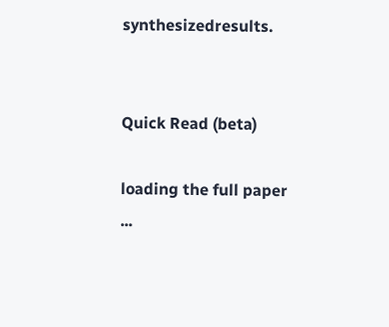synthesizedresults.


Quick Read (beta)

loading the full paper ...